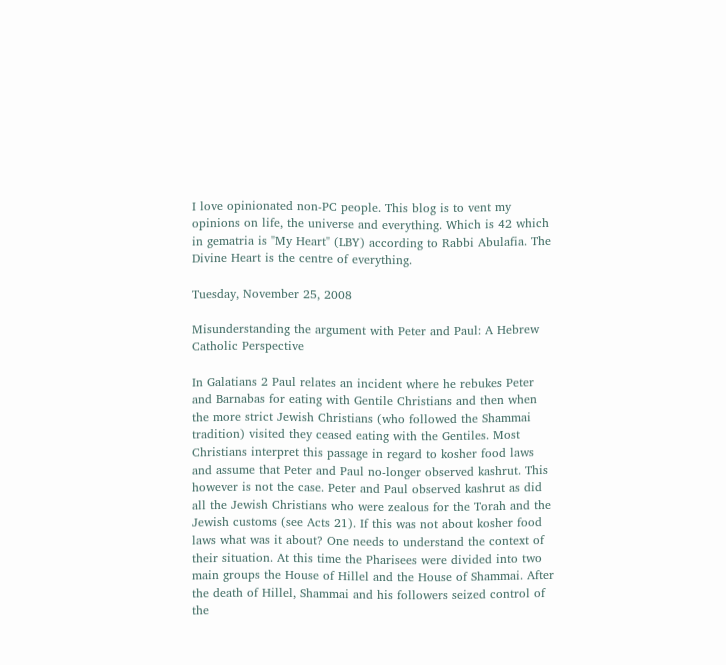I love opinionated non-PC people. This blog is to vent my opinions on life, the universe and everything. Which is 42 which in gematria is "My Heart" (LBY) according to Rabbi Abulafia. The Divine Heart is the centre of everything.

Tuesday, November 25, 2008

Misunderstanding the argument with Peter and Paul: A Hebrew Catholic Perspective

In Galatians 2 Paul relates an incident where he rebukes Peter and Barnabas for eating with Gentile Christians and then when the more strict Jewish Christians (who followed the Shammai tradition) visited they ceased eating with the Gentiles. Most Christians interpret this passage in regard to kosher food laws and assume that Peter and Paul no-longer observed kashrut. This however is not the case. Peter and Paul observed kashrut as did all the Jewish Christians who were zealous for the Torah and the Jewish customs (see Acts 21). If this was not about kosher food laws what was it about? One needs to understand the context of their situation. At this time the Pharisees were divided into two main groups the House of Hillel and the House of Shammai. After the death of Hillel, Shammai and his followers seized control of the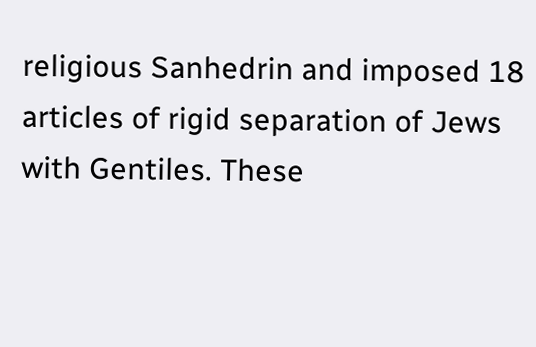religious Sanhedrin and imposed 18 articles of rigid separation of Jews with Gentiles. These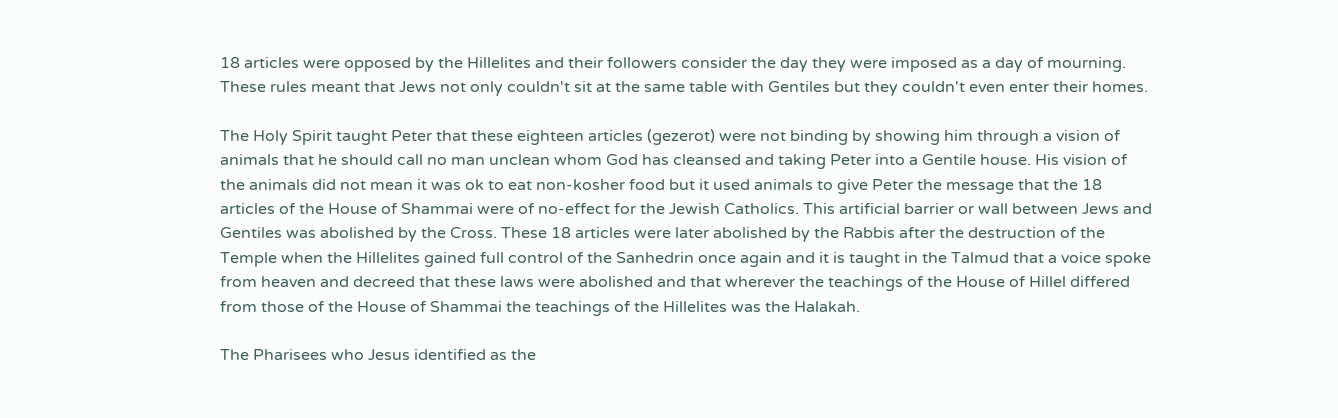18 articles were opposed by the Hillelites and their followers consider the day they were imposed as a day of mourning. These rules meant that Jews not only couldn't sit at the same table with Gentiles but they couldn't even enter their homes.

The Holy Spirit taught Peter that these eighteen articles (gezerot) were not binding by showing him through a vision of animals that he should call no man unclean whom God has cleansed and taking Peter into a Gentile house. His vision of the animals did not mean it was ok to eat non-kosher food but it used animals to give Peter the message that the 18 articles of the House of Shammai were of no-effect for the Jewish Catholics. This artificial barrier or wall between Jews and Gentiles was abolished by the Cross. These 18 articles were later abolished by the Rabbis after the destruction of the Temple when the Hillelites gained full control of the Sanhedrin once again and it is taught in the Talmud that a voice spoke from heaven and decreed that these laws were abolished and that wherever the teachings of the House of Hillel differed from those of the House of Shammai the teachings of the Hillelites was the Halakah.

The Pharisees who Jesus identified as the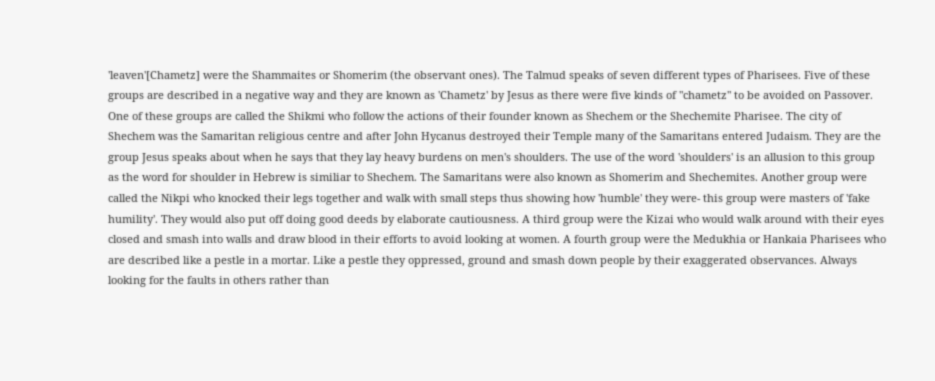'leaven'[Chametz] were the Shammaites or Shomerim (the observant ones). The Talmud speaks of seven different types of Pharisees. Five of these groups are described in a negative way and they are known as 'Chametz' by Jesus as there were five kinds of "chametz" to be avoided on Passover. One of these groups are called the Shikmi who follow the actions of their founder known as Shechem or the Shechemite Pharisee. The city of Shechem was the Samaritan religious centre and after John Hycanus destroyed their Temple many of the Samaritans entered Judaism. They are the group Jesus speaks about when he says that they lay heavy burdens on men's shoulders. The use of the word 'shoulders' is an allusion to this group as the word for shoulder in Hebrew is similiar to Shechem. The Samaritans were also known as Shomerim and Shechemites. Another group were called the Nikpi who knocked their legs together and walk with small steps thus showing how 'humble' they were- this group were masters of 'fake humility'. They would also put off doing good deeds by elaborate cautiousness. A third group were the Kizai who would walk around with their eyes closed and smash into walls and draw blood in their efforts to avoid looking at women. A fourth group were the Medukhia or Hankaia Pharisees who are described like a pestle in a mortar. Like a pestle they oppressed, ground and smash down people by their exaggerated observances. Always looking for the faults in others rather than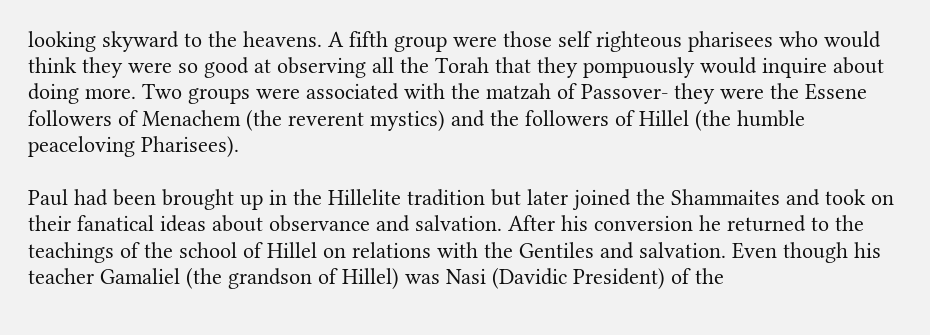looking skyward to the heavens. A fifth group were those self righteous pharisees who would think they were so good at observing all the Torah that they pompuously would inquire about doing more. Two groups were associated with the matzah of Passover- they were the Essene followers of Menachem (the reverent mystics) and the followers of Hillel (the humble peaceloving Pharisees).

Paul had been brought up in the Hillelite tradition but later joined the Shammaites and took on their fanatical ideas about observance and salvation. After his conversion he returned to the teachings of the school of Hillel on relations with the Gentiles and salvation. Even though his teacher Gamaliel (the grandson of Hillel) was Nasi (Davidic President) of the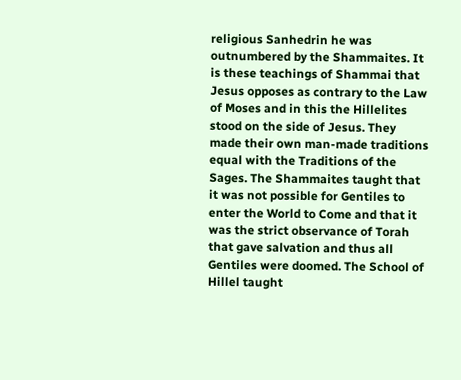religious Sanhedrin he was outnumbered by the Shammaites. It is these teachings of Shammai that Jesus opposes as contrary to the Law of Moses and in this the Hillelites stood on the side of Jesus. They made their own man-made traditions equal with the Traditions of the Sages. The Shammaites taught that it was not possible for Gentiles to enter the World to Come and that it was the strict observance of Torah that gave salvation and thus all Gentiles were doomed. The School of Hillel taught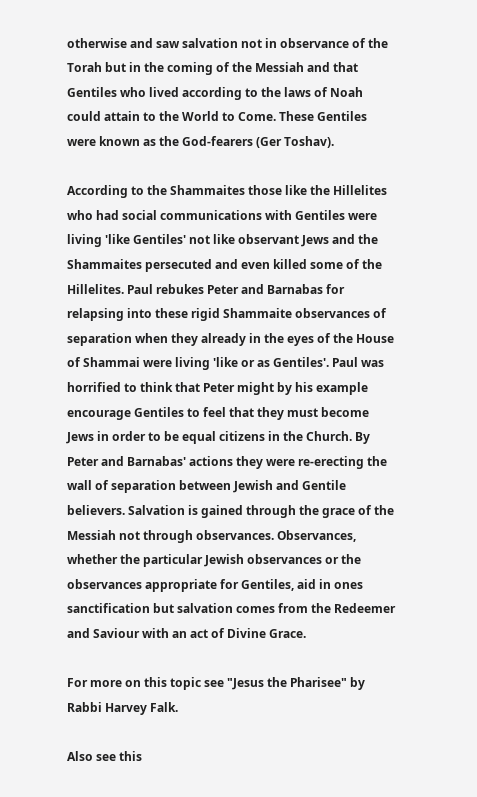otherwise and saw salvation not in observance of the Torah but in the coming of the Messiah and that Gentiles who lived according to the laws of Noah could attain to the World to Come. These Gentiles were known as the God-fearers (Ger Toshav).

According to the Shammaites those like the Hillelites who had social communications with Gentiles were living 'like Gentiles' not like observant Jews and the Shammaites persecuted and even killed some of the Hillelites. Paul rebukes Peter and Barnabas for relapsing into these rigid Shammaite observances of separation when they already in the eyes of the House of Shammai were living 'like or as Gentiles'. Paul was horrified to think that Peter might by his example encourage Gentiles to feel that they must become Jews in order to be equal citizens in the Church. By Peter and Barnabas' actions they were re-erecting the wall of separation between Jewish and Gentile believers. Salvation is gained through the grace of the Messiah not through observances. Observances, whether the particular Jewish observances or the observances appropriate for Gentiles, aid in ones sanctification but salvation comes from the Redeemer and Saviour with an act of Divine Grace.

For more on this topic see "Jesus the Pharisee" by Rabbi Harvey Falk.

Also see this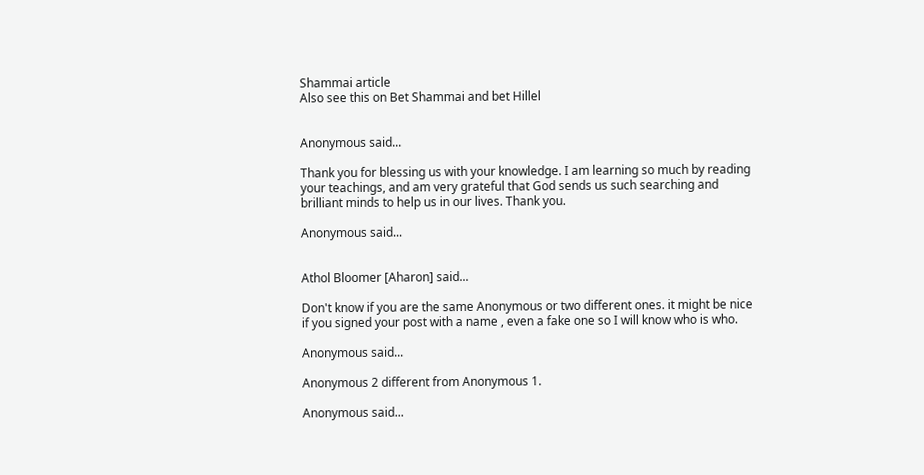Shammai article
Also see this on Bet Shammai and bet Hillel


Anonymous said...

Thank you for blessing us with your knowledge. I am learning so much by reading your teachings, and am very grateful that God sends us such searching and brilliant minds to help us in our lives. Thank you.

Anonymous said...


Athol Bloomer [Aharon] said...

Don't know if you are the same Anonymous or two different ones. it might be nice if you signed your post with a name , even a fake one so I will know who is who.

Anonymous said...

Anonymous 2 different from Anonymous 1.

Anonymous said...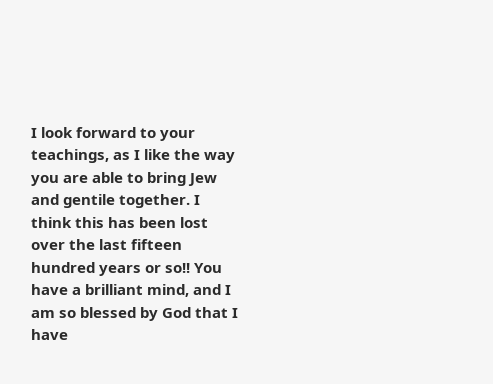I look forward to your teachings, as I like the way you are able to bring Jew and gentile together. I think this has been lost over the last fifteen hundred years or so!! You have a brilliant mind, and I am so blessed by God that I have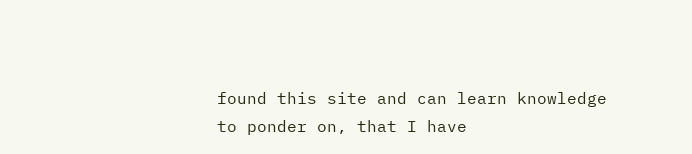found this site and can learn knowledge to ponder on, that I have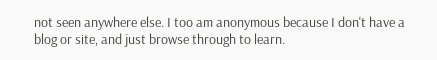not seen anywhere else. I too am anonymous because I don't have a blog or site, and just browse through to learn.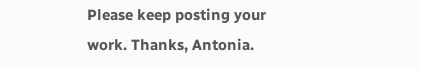Please keep posting your work. Thanks, Antonia.